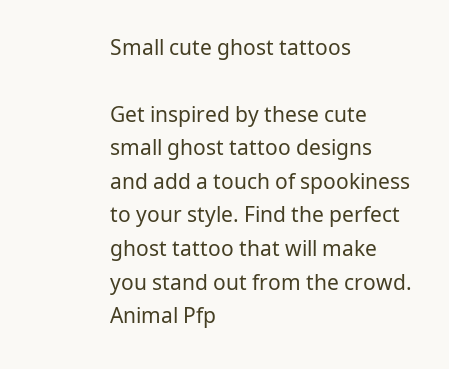Small cute ghost tattoos

Get inspired by these cute small ghost tattoo designs and add a touch of spookiness to your style. Find the perfect ghost tattoo that will make you stand out from the crowd.
Animal Pfp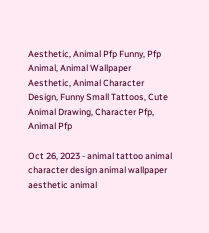Aesthetic, Animal Pfp Funny, Pfp Animal, Animal Wallpaper Aesthetic, Animal Character Design, Funny Small Tattoos, Cute Animal Drawing, Character Pfp, Animal Pfp

Oct 26, 2023 - animal tattoo animal character design animal wallpaper aesthetic animal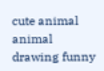cute animal animal drawing funny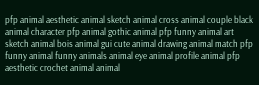pfp animal aesthetic animal sketch animal cross animal couple black animal character pfp animal gothic animal pfp funny animal art sketch animal bois animal gui cute animal drawing animal match pfp funny animal funny animals animal eye animal profile animal pfp aesthetic crochet animal animal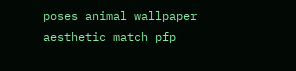poses animal wallpaper aesthetic match pfp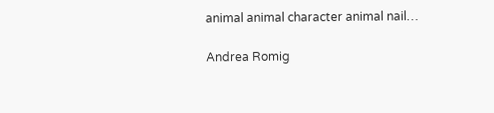animal animal character animal nail…

Andrea Romig